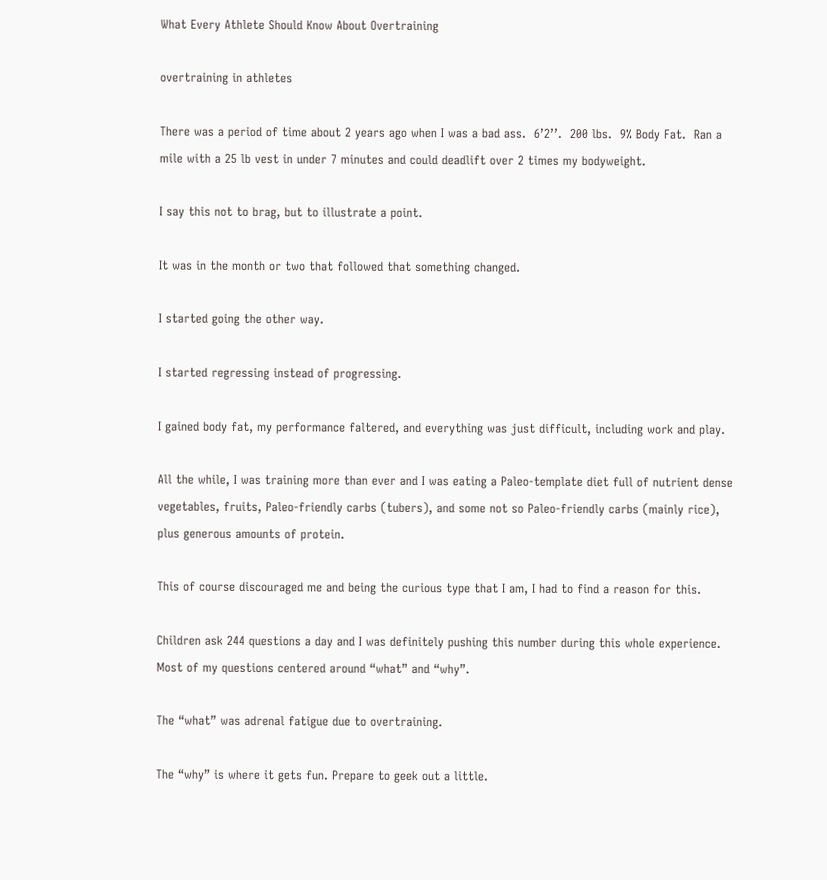What Every Athlete Should Know About Overtraining

overtraining in athletes

There was a period of time about 2 years ago when I was a bad ass.  6’2’’.  200 lbs.  9% Body Fat.  Ran a mile with a 25 lb vest in under 7 minutes and could deadlift over 2 times my bodyweight.

I say this not to brag, but to illustrate a point.

It was in the month or two that followed that something changed.

I started going the other way.

I started regressing instead of progressing.

I gained body fat, my performance faltered, and everything was just difficult, including work and play.

All the while, I was training more than ever and I was eating a Paleo-template diet full of nutrient dense vegetables, fruits, Paleo-friendly carbs (tubers), and some not so Paleo-friendly carbs (mainly rice), plus generous amounts of protein.

This of course discouraged me and being the curious type that I am, I had to find a reason for this.

Children ask 244 questions a day and I was definitely pushing this number during this whole experience. Most of my questions centered around “what” and “why”.

The “what” was adrenal fatigue due to overtraining.

The “why” is where it gets fun. Prepare to geek out a little.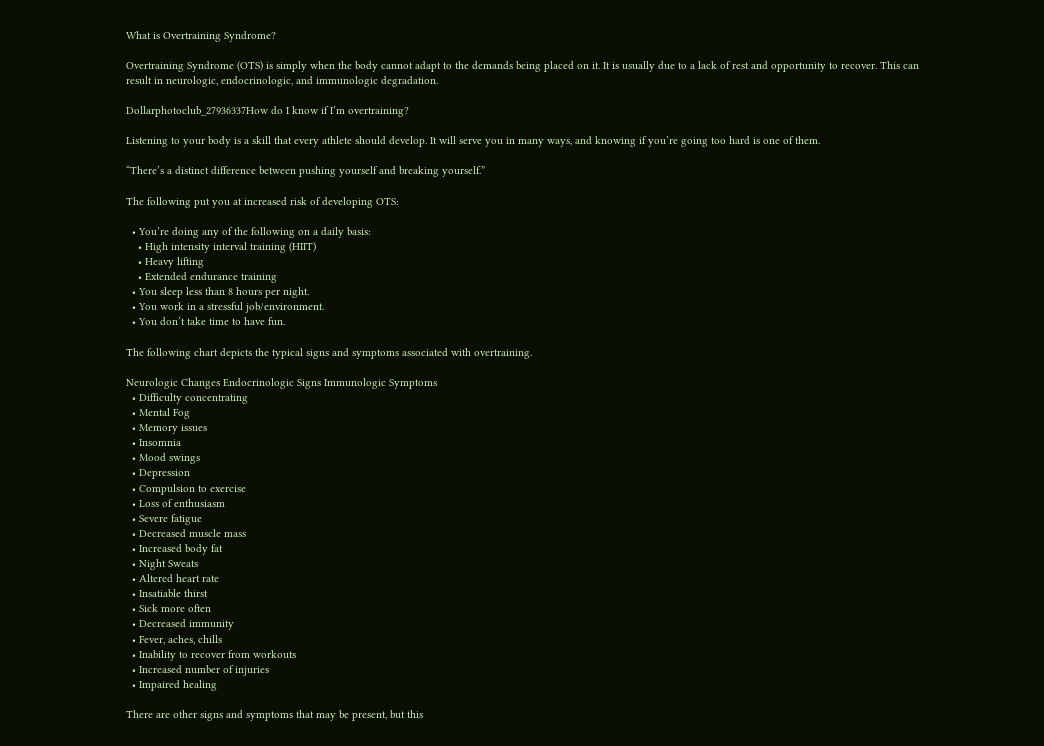What is Overtraining Syndrome?

Overtraining Syndrome (OTS) is simply when the body cannot adapt to the demands being placed on it. It is usually due to a lack of rest and opportunity to recover. This can result in neurologic, endocrinologic, and immunologic degradation.

Dollarphotoclub_27936337How do I know if I’m overtraining?

Listening to your body is a skill that every athlete should develop. It will serve you in many ways, and knowing if you’re going too hard is one of them.

“There’s a distinct difference between pushing yourself and breaking yourself.”

The following put you at increased risk of developing OTS:

  • You’re doing any of the following on a daily basis:
    • High intensity interval training (HIIT)
    • Heavy lifting
    • Extended endurance training
  • You sleep less than 8 hours per night.
  • You work in a stressful job/environment.
  • You don’t take time to have fun.

The following chart depicts the typical signs and symptoms associated with overtraining.

Neurologic Changes Endocrinologic Signs Immunologic Symptoms
  • Difficulty concentrating
  • Mental Fog
  • Memory issues
  • Insomnia
  • Mood swings
  • Depression
  • Compulsion to exercise
  • Loss of enthusiasm
  • Severe fatigue
  • Decreased muscle mass
  • Increased body fat
  • Night Sweats
  • Altered heart rate
  • Insatiable thirst
  • Sick more often
  • Decreased immunity
  • Fever, aches, chills
  • Inability to recover from workouts
  • Increased number of injuries
  • Impaired healing

There are other signs and symptoms that may be present, but this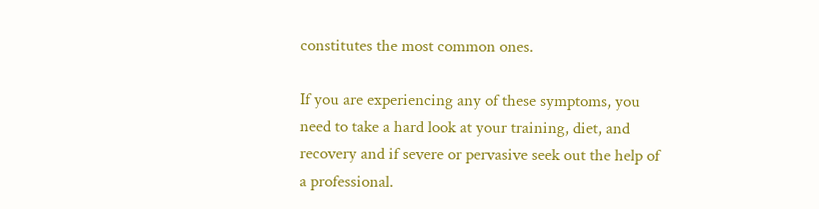constitutes the most common ones.

If you are experiencing any of these symptoms, you need to take a hard look at your training, diet, and recovery and if severe or pervasive seek out the help of a professional.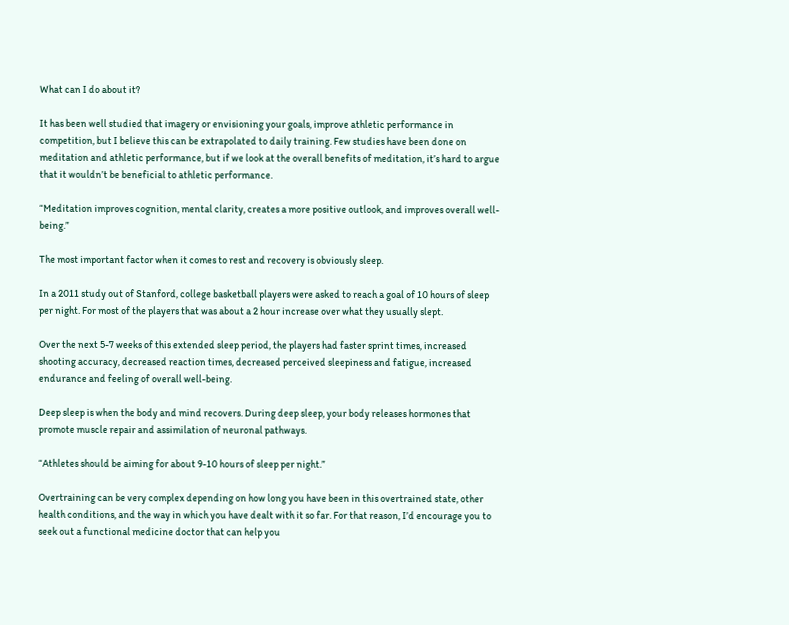What can I do about it?

It has been well studied that imagery or envisioning your goals, improve athletic performance in competition, but I believe this can be extrapolated to daily training. Few studies have been done on meditation and athletic performance, but if we look at the overall benefits of meditation, it’s hard to argue that it wouldn’t be beneficial to athletic performance.

“Meditation improves cognition, mental clarity, creates a more positive outlook, and improves overall well-being.”

The most important factor when it comes to rest and recovery is obviously sleep.

In a 2011 study out of Stanford, college basketball players were asked to reach a goal of 10 hours of sleep per night. For most of the players that was about a 2 hour increase over what they usually slept.

Over the next 5-7 weeks of this extended sleep period, the players had faster sprint times, increased shooting accuracy, decreased reaction times, decreased perceived sleepiness and fatigue, increased endurance and feeling of overall well-being.

Deep sleep is when the body and mind recovers. During deep sleep, your body releases hormones that promote muscle repair and assimilation of neuronal pathways.

“Athletes should be aiming for about 9-10 hours of sleep per night.”

Overtraining can be very complex depending on how long you have been in this overtrained state, other health conditions, and the way in which you have dealt with it so far. For that reason, I’d encourage you to seek out a functional medicine doctor that can help you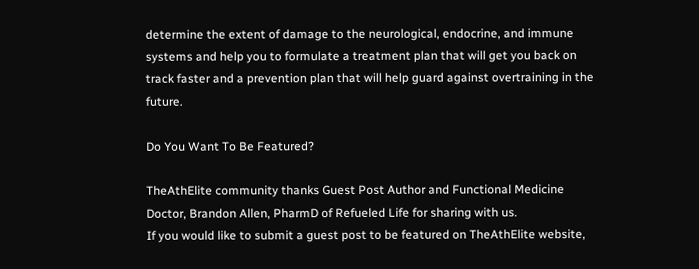determine the extent of damage to the neurological, endocrine, and immune systems and help you to formulate a treatment plan that will get you back on track faster and a prevention plan that will help guard against overtraining in the future.

Do You Want To Be Featured?

TheAthElite community thanks Guest Post Author and Functional Medicine Doctor, Brandon Allen, PharmD of Refueled Life for sharing with us.
If you would like to submit a guest post to be featured on TheAthElite website,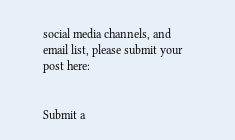social media channels, and email list, please submit your post here:


Submit a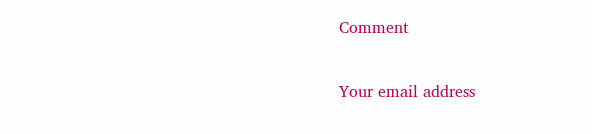Comment

Your email address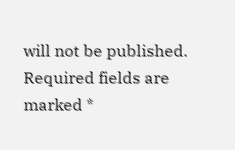will not be published. Required fields are marked *